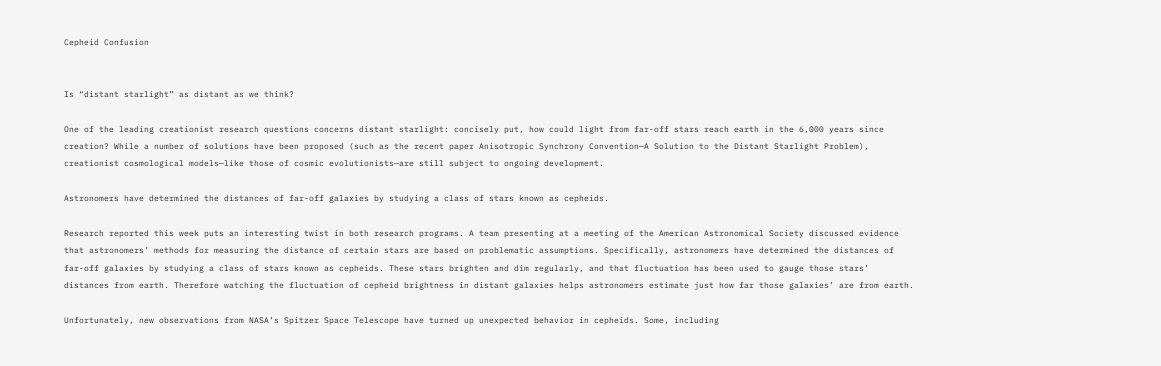Cepheid Confusion


Is “distant starlight” as distant as we think?

One of the leading creationist research questions concerns distant starlight: concisely put, how could light from far-off stars reach earth in the 6,000 years since creation? While a number of solutions have been proposed (such as the recent paper Anisotropic Synchrony Convention—A Solution to the Distant Starlight Problem), creationist cosmological models—like those of cosmic evolutionists—are still subject to ongoing development.

Astronomers have determined the distances of far-off galaxies by studying a class of stars known as cepheids.

Research reported this week puts an interesting twist in both research programs. A team presenting at a meeting of the American Astronomical Society discussed evidence that astronomers’ methods for measuring the distance of certain stars are based on problematic assumptions. Specifically, astronomers have determined the distances of far-off galaxies by studying a class of stars known as cepheids. These stars brighten and dim regularly, and that fluctuation has been used to gauge those stars’ distances from earth. Therefore watching the fluctuation of cepheid brightness in distant galaxies helps astronomers estimate just how far those galaxies’ are from earth.

Unfortunately, new observations from NASA’s Spitzer Space Telescope have turned up unexpected behavior in cepheids. Some, including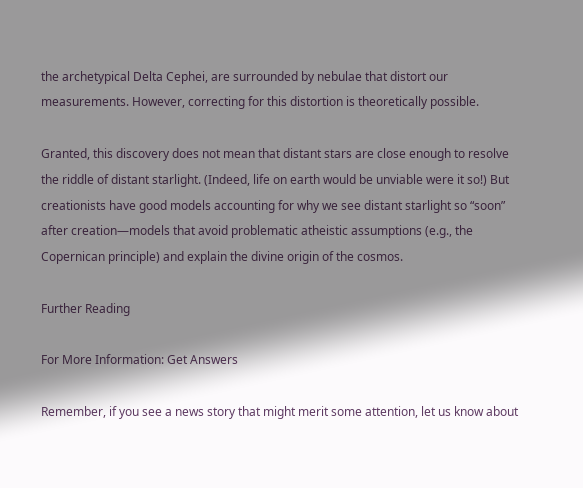the archetypical Delta Cephei, are surrounded by nebulae that distort our measurements. However, correcting for this distortion is theoretically possible.

Granted, this discovery does not mean that distant stars are close enough to resolve the riddle of distant starlight. (Indeed, life on earth would be unviable were it so!) But creationists have good models accounting for why we see distant starlight so “soon” after creation—models that avoid problematic atheistic assumptions (e.g., the Copernican principle) and explain the divine origin of the cosmos.

Further Reading

For More Information: Get Answers

Remember, if you see a news story that might merit some attention, let us know about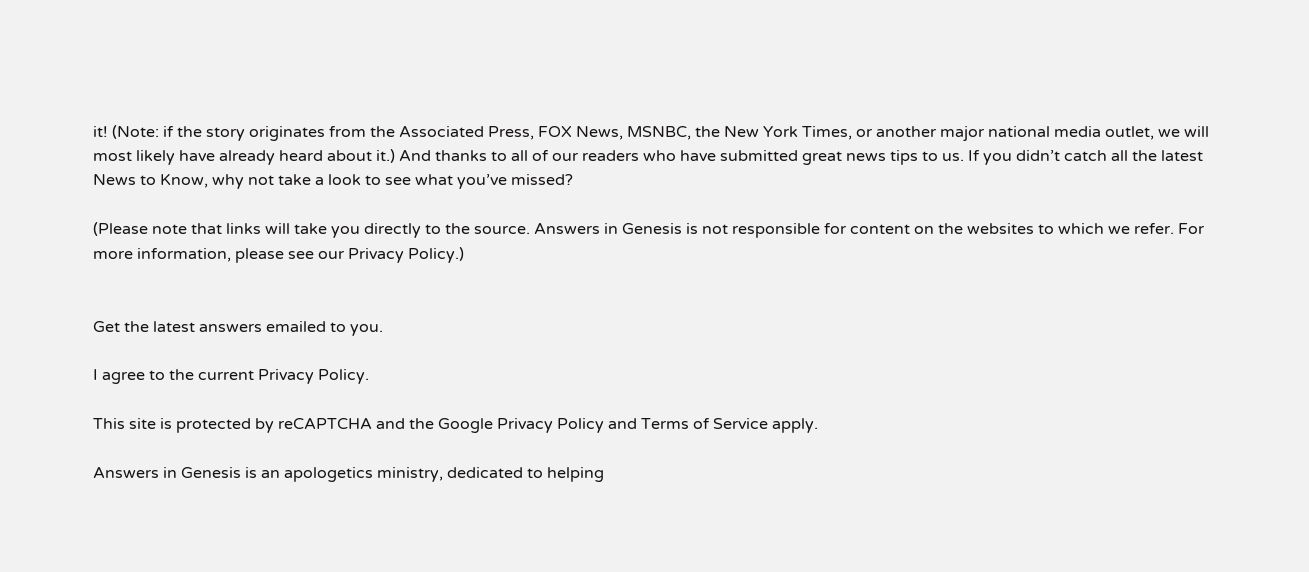it! (Note: if the story originates from the Associated Press, FOX News, MSNBC, the New York Times, or another major national media outlet, we will most likely have already heard about it.) And thanks to all of our readers who have submitted great news tips to us. If you didn’t catch all the latest News to Know, why not take a look to see what you’ve missed?

(Please note that links will take you directly to the source. Answers in Genesis is not responsible for content on the websites to which we refer. For more information, please see our Privacy Policy.)


Get the latest answers emailed to you.

I agree to the current Privacy Policy.

This site is protected by reCAPTCHA and the Google Privacy Policy and Terms of Service apply.

Answers in Genesis is an apologetics ministry, dedicated to helping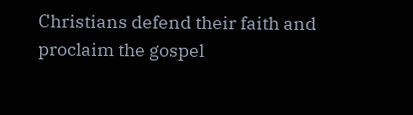Christians defend their faith and proclaim the gospel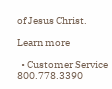of Jesus Christ.

Learn more

  • Customer Service 800.778.3390